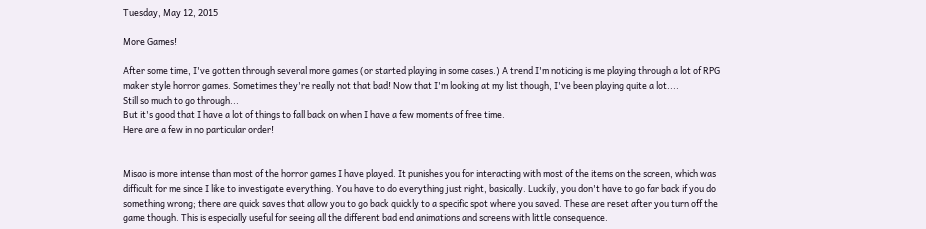Tuesday, May 12, 2015

More Games!

After some time, I've gotten through several more games (or started playing in some cases.) A trend I'm noticing is me playing through a lot of RPG maker style horror games. Sometimes they're really not that bad! Now that I'm looking at my list though, I've been playing quite a lot....
Still so much to go through...
But it's good that I have a lot of things to fall back on when I have a few moments of free time.
Here are a few in no particular order!


Misao is more intense than most of the horror games I have played. It punishes you for interacting with most of the items on the screen, which was difficult for me since I like to investigate everything. You have to do everything just right, basically. Luckily, you don't have to go far back if you do something wrong; there are quick saves that allow you to go back quickly to a specific spot where you saved. These are reset after you turn off the game though. This is especially useful for seeing all the different bad end animations and screens with little consequence.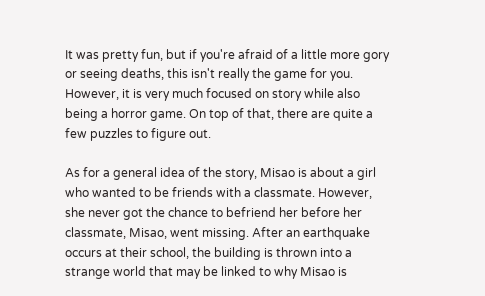It was pretty fun, but if you're afraid of a little more gory or seeing deaths, this isn't really the game for you. However, it is very much focused on story while also being a horror game. On top of that, there are quite a few puzzles to figure out.

As for a general idea of the story, Misao is about a girl who wanted to be friends with a classmate. However, she never got the chance to befriend her before her classmate, Misao, went missing. After an earthquake occurs at their school, the building is thrown into a strange world that may be linked to why Misao is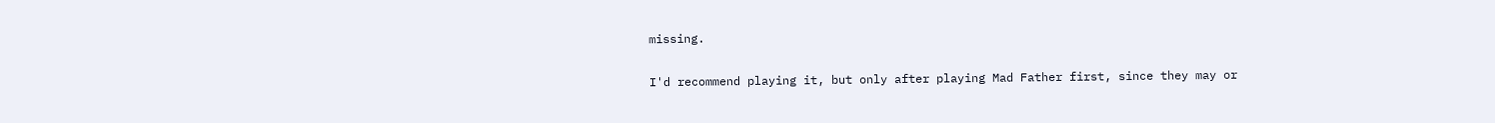missing.

I'd recommend playing it, but only after playing Mad Father first, since they may or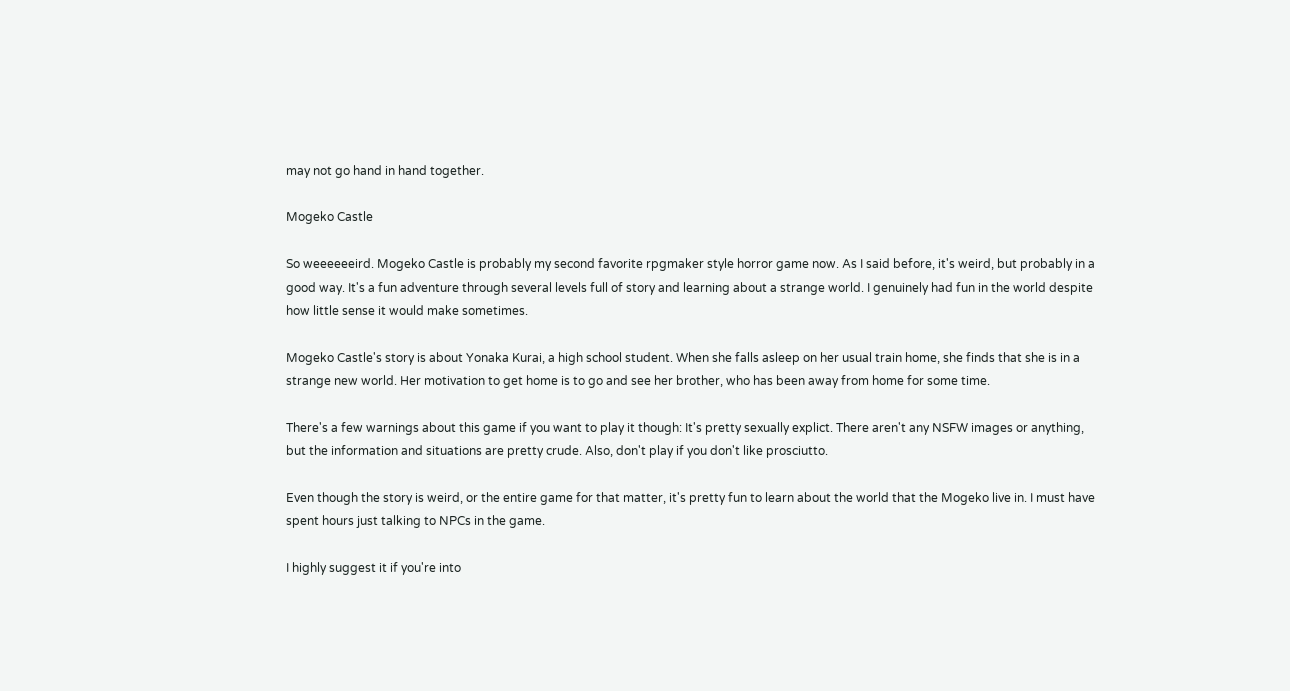may not go hand in hand together.

Mogeko Castle

So weeeeeeird. Mogeko Castle is probably my second favorite rpgmaker style horror game now. As I said before, it's weird, but probably in a good way. It's a fun adventure through several levels full of story and learning about a strange world. I genuinely had fun in the world despite how little sense it would make sometimes.

Mogeko Castle's story is about Yonaka Kurai, a high school student. When she falls asleep on her usual train home, she finds that she is in a strange new world. Her motivation to get home is to go and see her brother, who has been away from home for some time.

There's a few warnings about this game if you want to play it though: It's pretty sexually explict. There aren't any NSFW images or anything, but the information and situations are pretty crude. Also, don't play if you don't like prosciutto.

Even though the story is weird, or the entire game for that matter, it's pretty fun to learn about the world that the Mogeko live in. I must have spent hours just talking to NPCs in the game.

I highly suggest it if you're into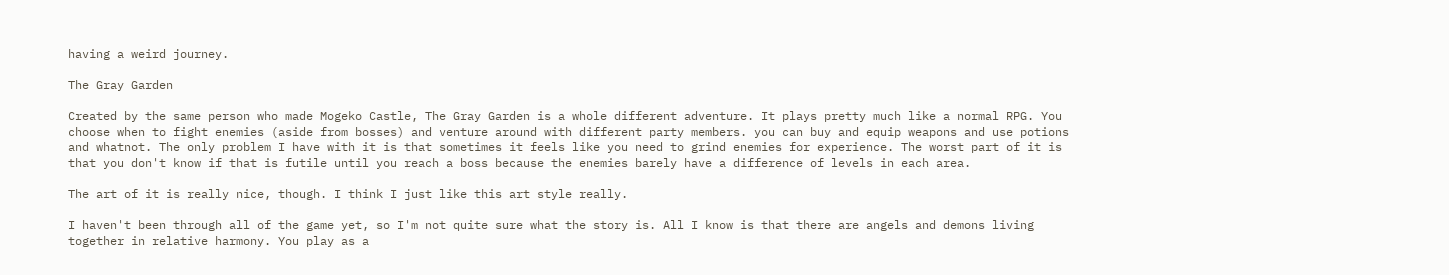having a weird journey.

The Gray Garden

Created by the same person who made Mogeko Castle, The Gray Garden is a whole different adventure. It plays pretty much like a normal RPG. You choose when to fight enemies (aside from bosses) and venture around with different party members. you can buy and equip weapons and use potions and whatnot. The only problem I have with it is that sometimes it feels like you need to grind enemies for experience. The worst part of it is that you don't know if that is futile until you reach a boss because the enemies barely have a difference of levels in each area.

The art of it is really nice, though. I think I just like this art style really.

I haven't been through all of the game yet, so I'm not quite sure what the story is. All I know is that there are angels and demons living together in relative harmony. You play as a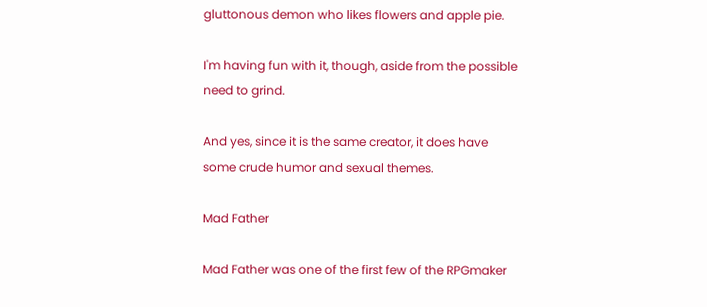gluttonous demon who likes flowers and apple pie.

I'm having fun with it, though, aside from the possible need to grind.

And yes, since it is the same creator, it does have some crude humor and sexual themes.

Mad Father

Mad Father was one of the first few of the RPGmaker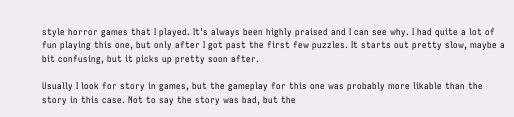style horror games that I played. It's always been highly praised and I can see why. I had quite a lot of fun playing this one, but only after I got past the first few puzzles. It starts out pretty slow, maybe a bit confusing, but it picks up pretty soon after.

Usually I look for story in games, but the gameplay for this one was probably more likable than the story in this case. Not to say the story was bad, but the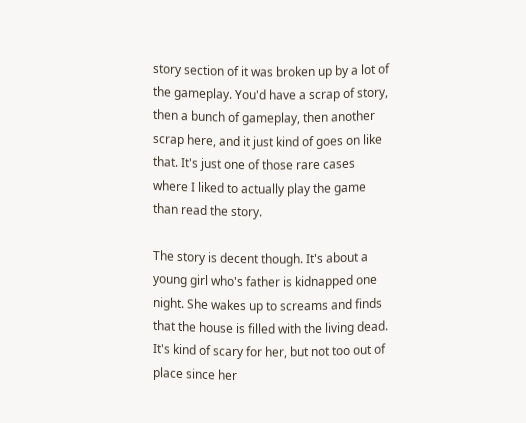story section of it was broken up by a lot of the gameplay. You'd have a scrap of story, then a bunch of gameplay, then another scrap here, and it just kind of goes on like that. It's just one of those rare cases where I liked to actually play the game than read the story.

The story is decent though. It's about a young girl who's father is kidnapped one night. She wakes up to screams and finds that the house is filled with the living dead. It's kind of scary for her, but not too out of place since her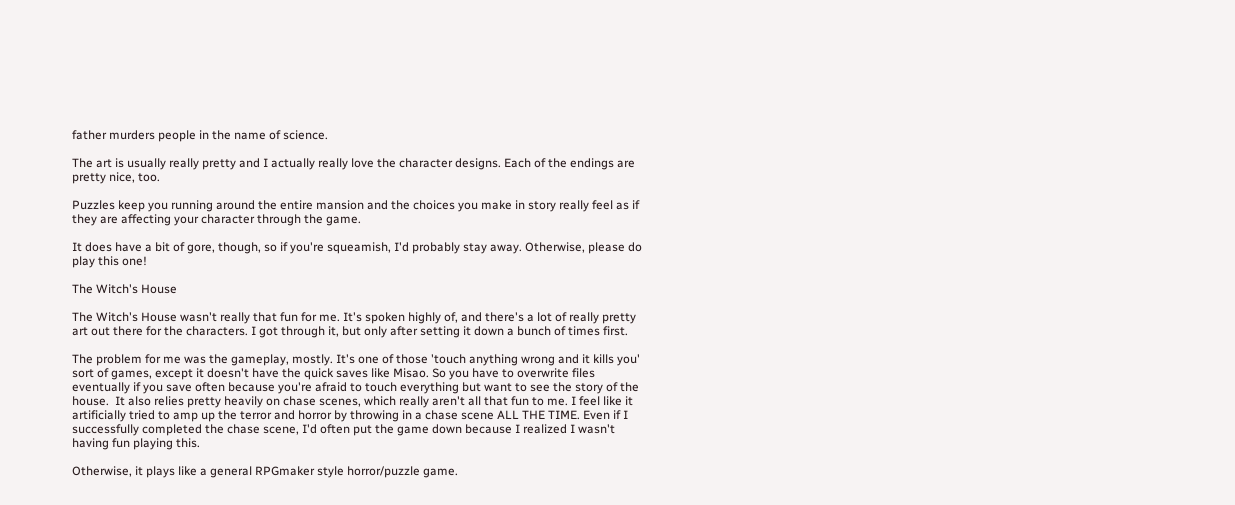father murders people in the name of science.

The art is usually really pretty and I actually really love the character designs. Each of the endings are pretty nice, too.

Puzzles keep you running around the entire mansion and the choices you make in story really feel as if they are affecting your character through the game.

It does have a bit of gore, though, so if you're squeamish, I'd probably stay away. Otherwise, please do play this one!

The Witch's House

The Witch's House wasn't really that fun for me. It's spoken highly of, and there's a lot of really pretty art out there for the characters. I got through it, but only after setting it down a bunch of times first.

The problem for me was the gameplay, mostly. It's one of those 'touch anything wrong and it kills you' sort of games, except it doesn't have the quick saves like Misao. So you have to overwrite files eventually if you save often because you're afraid to touch everything but want to see the story of the house.  It also relies pretty heavily on chase scenes, which really aren't all that fun to me. I feel like it artificially tried to amp up the terror and horror by throwing in a chase scene ALL THE TIME. Even if I successfully completed the chase scene, I'd often put the game down because I realized I wasn't having fun playing this.

Otherwise, it plays like a general RPGmaker style horror/puzzle game.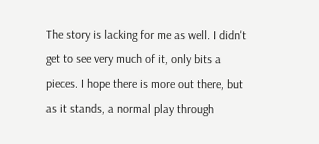The story is lacking for me as well. I didn't get to see very much of it, only bits a pieces. I hope there is more out there, but as it stands, a normal play through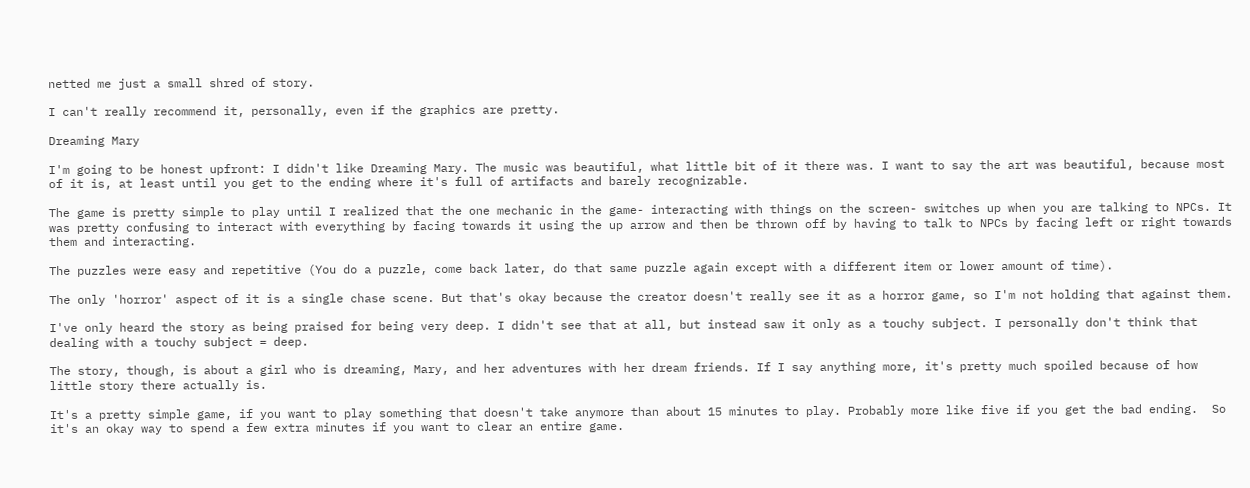netted me just a small shred of story.

I can't really recommend it, personally, even if the graphics are pretty.

Dreaming Mary

I'm going to be honest upfront: I didn't like Dreaming Mary. The music was beautiful, what little bit of it there was. I want to say the art was beautiful, because most of it is, at least until you get to the ending where it's full of artifacts and barely recognizable.

The game is pretty simple to play until I realized that the one mechanic in the game- interacting with things on the screen- switches up when you are talking to NPCs. It was pretty confusing to interact with everything by facing towards it using the up arrow and then be thrown off by having to talk to NPCs by facing left or right towards them and interacting.

The puzzles were easy and repetitive (You do a puzzle, come back later, do that same puzzle again except with a different item or lower amount of time).

The only 'horror' aspect of it is a single chase scene. But that's okay because the creator doesn't really see it as a horror game, so I'm not holding that against them.

I've only heard the story as being praised for being very deep. I didn't see that at all, but instead saw it only as a touchy subject. I personally don't think that dealing with a touchy subject = deep.

The story, though, is about a girl who is dreaming, Mary, and her adventures with her dream friends. If I say anything more, it's pretty much spoiled because of how little story there actually is.

It's a pretty simple game, if you want to play something that doesn't take anymore than about 15 minutes to play. Probably more like five if you get the bad ending.  So it's an okay way to spend a few extra minutes if you want to clear an entire game.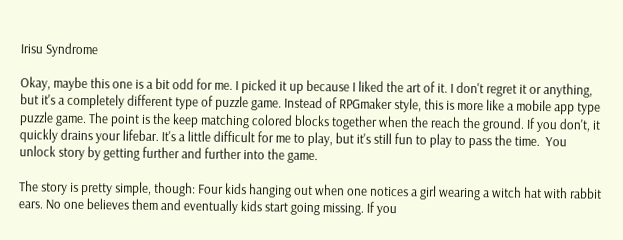Irisu Syndrome

Okay, maybe this one is a bit odd for me. I picked it up because I liked the art of it. I don't regret it or anything, but it's a completely different type of puzzle game. Instead of RPGmaker style, this is more like a mobile app type puzzle game. The point is the keep matching colored blocks together when the reach the ground. If you don't, it quickly drains your lifebar. It's a little difficult for me to play, but it's still fun to play to pass the time.  You unlock story by getting further and further into the game.

The story is pretty simple, though: Four kids hanging out when one notices a girl wearing a witch hat with rabbit ears. No one believes them and eventually kids start going missing. If you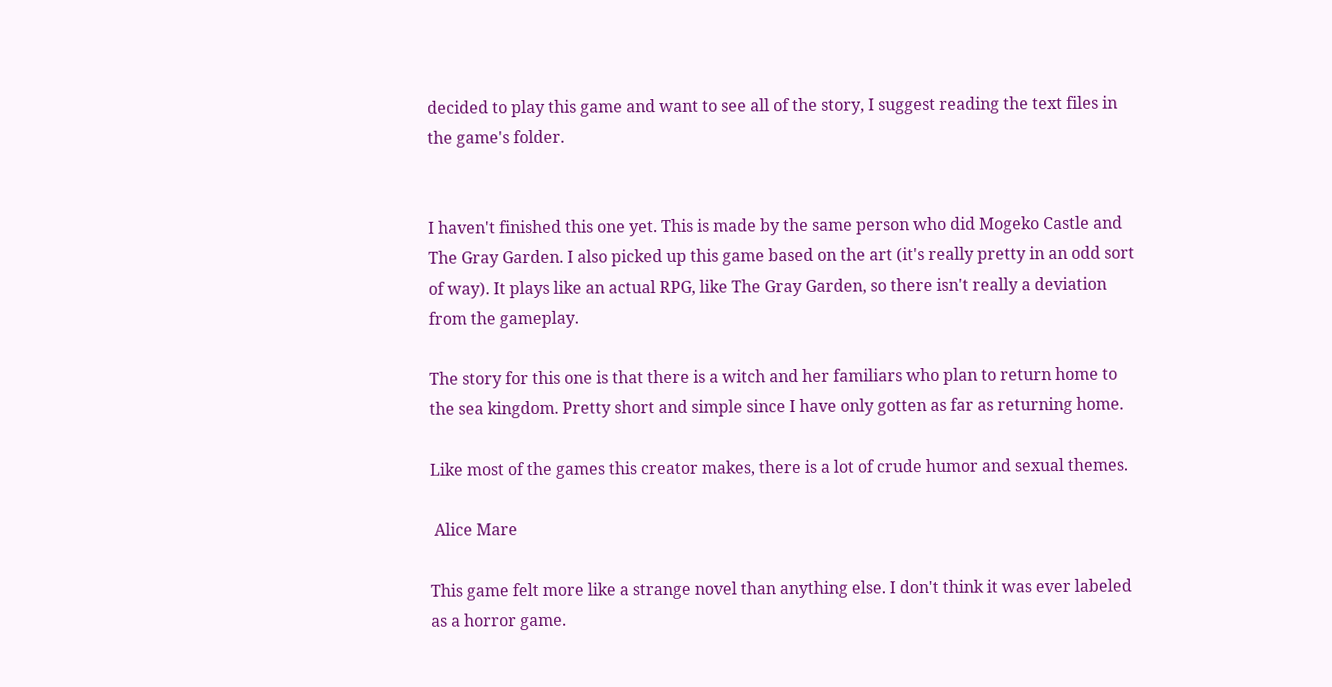decided to play this game and want to see all of the story, I suggest reading the text files in the game's folder.


I haven't finished this one yet. This is made by the same person who did Mogeko Castle and The Gray Garden. I also picked up this game based on the art (it's really pretty in an odd sort of way). It plays like an actual RPG, like The Gray Garden, so there isn't really a deviation from the gameplay.

The story for this one is that there is a witch and her familiars who plan to return home to the sea kingdom. Pretty short and simple since I have only gotten as far as returning home.

Like most of the games this creator makes, there is a lot of crude humor and sexual themes.

 Alice Mare

This game felt more like a strange novel than anything else. I don't think it was ever labeled as a horror game.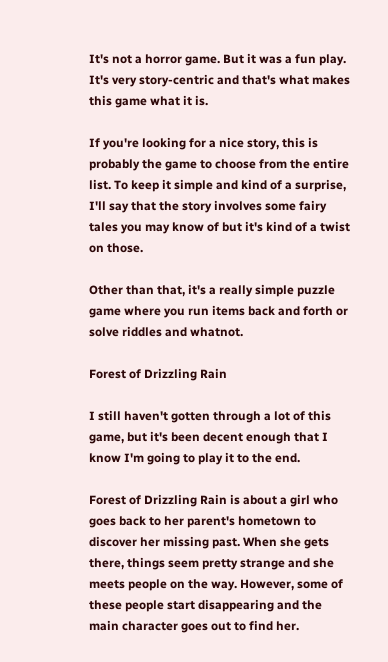It's not a horror game. But it was a fun play. It's very story-centric and that's what makes this game what it is.

If you're looking for a nice story, this is probably the game to choose from the entire list. To keep it simple and kind of a surprise, I'll say that the story involves some fairy tales you may know of but it's kind of a twist on those.

Other than that, it's a really simple puzzle game where you run items back and forth or solve riddles and whatnot.

Forest of Drizzling Rain

I still haven't gotten through a lot of this game, but it's been decent enough that I know I'm going to play it to the end.

Forest of Drizzling Rain is about a girl who goes back to her parent's hometown to discover her missing past. When she gets there, things seem pretty strange and she meets people on the way. However, some of these people start disappearing and the main character goes out to find her.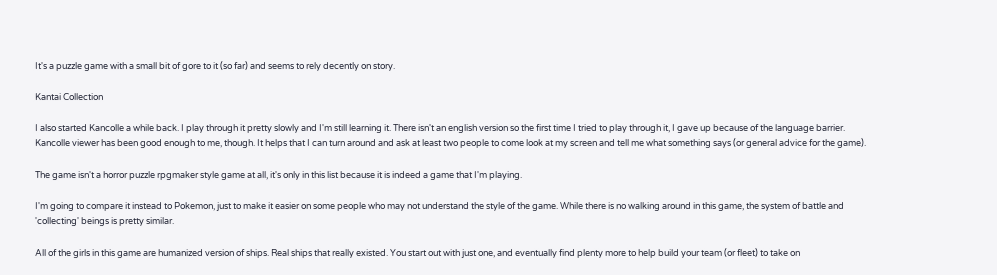It's a puzzle game with a small bit of gore to it (so far) and seems to rely decently on story.

Kantai Collection

I also started Kancolle a while back. I play through it pretty slowly and I'm still learning it. There isn't an english version so the first time I tried to play through it, I gave up because of the language barrier. Kancolle viewer has been good enough to me, though. It helps that I can turn around and ask at least two people to come look at my screen and tell me what something says (or general advice for the game).

The game isn't a horror puzzle rpgmaker style game at all, it's only in this list because it is indeed a game that I'm playing.

I'm going to compare it instead to Pokemon, just to make it easier on some people who may not understand the style of the game. While there is no walking around in this game, the system of battle and 'collecting' beings is pretty similar.

All of the girls in this game are humanized version of ships. Real ships that really existed. You start out with just one, and eventually find plenty more to help build your team (or fleet) to take on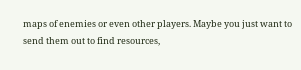maps of enemies or even other players. Maybe you just want to send them out to find resources,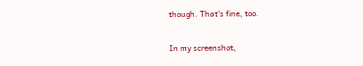though. That's fine, too.

In my screenshot,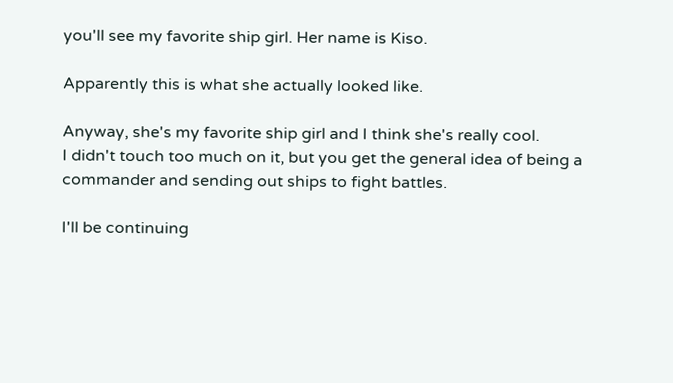you'll see my favorite ship girl. Her name is Kiso.

Apparently this is what she actually looked like.

Anyway, she's my favorite ship girl and I think she's really cool.
I didn't touch too much on it, but you get the general idea of being a commander and sending out ships to fight battles.

I'll be continuing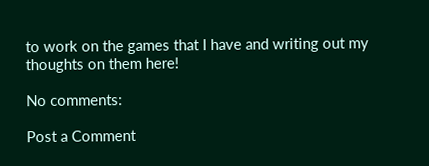to work on the games that I have and writing out my thoughts on them here!

No comments:

Post a Comment